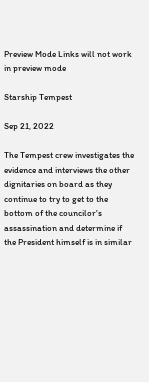Preview Mode Links will not work in preview mode

Starship Tempest

Sep 21, 2022

The Tempest crew investigates the evidence and interviews the other dignitaries on board as they continue to try to get to the bottom of the councilor's assassination and determine if the President himself is in similar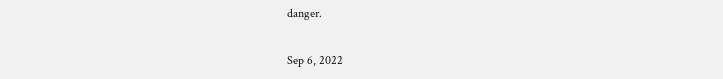danger.

Sep 6, 2022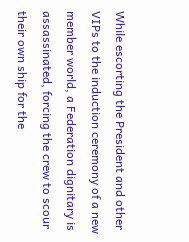While escorting the President and other VIPs to the induction ceremony of a new member world, a Federation dignitary is assassinated, forcing the crew to scour their own ship for the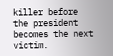killer before the president becomes the next victim.